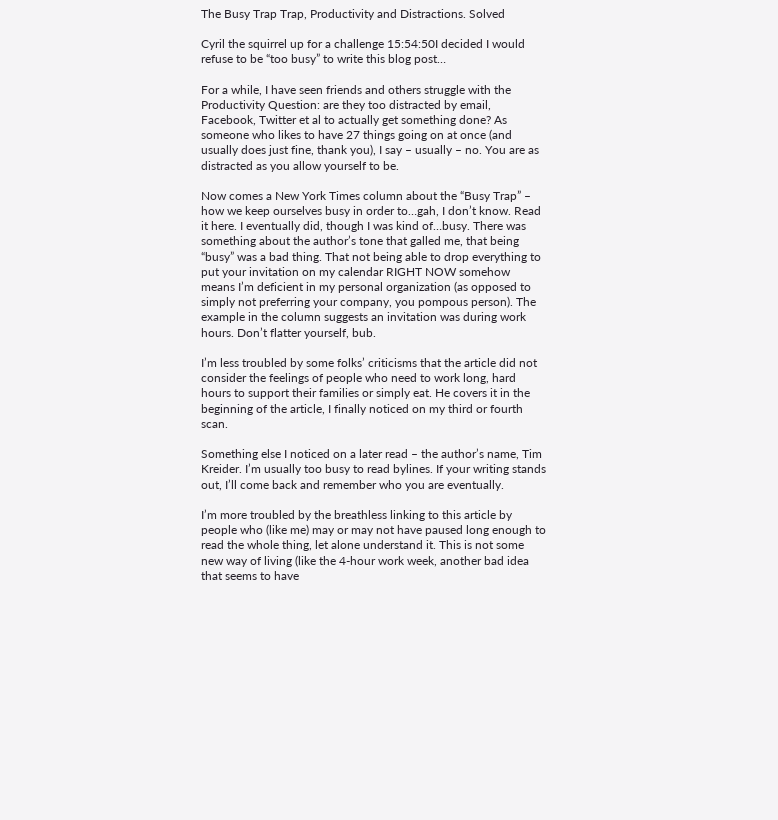The Busy Trap Trap, Productivity and Distractions. Solved

Cyril the squirrel up for a challenge 15:54:50I decided I would refuse to be “too busy” to write this blog post…

For a while, I have seen friends and others struggle with the Productivity Question: are they too distracted by email, Facebook, Twitter et al to actually get something done? As someone who likes to have 27 things going on at once (and usually does just fine, thank you), I say – usually – no. You are as distracted as you allow yourself to be.

Now comes a New York Times column about the “Busy Trap” – how we keep ourselves busy in order to…gah, I don’t know. Read it here. I eventually did, though I was kind of…busy. There was something about the author’s tone that galled me, that being “busy” was a bad thing. That not being able to drop everything to put your invitation on my calendar RIGHT NOW somehow means I’m deficient in my personal organization (as opposed to simply not preferring your company, you pompous person). The example in the column suggests an invitation was during work hours. Don’t flatter yourself, bub.

I’m less troubled by some folks’ criticisms that the article did not consider the feelings of people who need to work long, hard hours to support their families or simply eat. He covers it in the beginning of the article, I finally noticed on my third or fourth scan.

Something else I noticed on a later read – the author’s name, Tim Kreider. I’m usually too busy to read bylines. If your writing stands out, I’ll come back and remember who you are eventually.

I’m more troubled by the breathless linking to this article by people who (like me) may or may not have paused long enough to read the whole thing, let alone understand it. This is not some new way of living (like the 4-hour work week, another bad idea that seems to have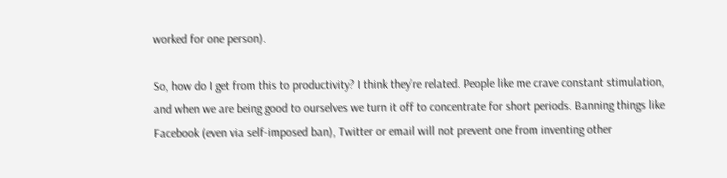worked for one person).

So, how do I get from this to productivity? I think they’re related. People like me crave constant stimulation, and when we are being good to ourselves we turn it off to concentrate for short periods. Banning things like Facebook (even via self-imposed ban), Twitter or email will not prevent one from inventing other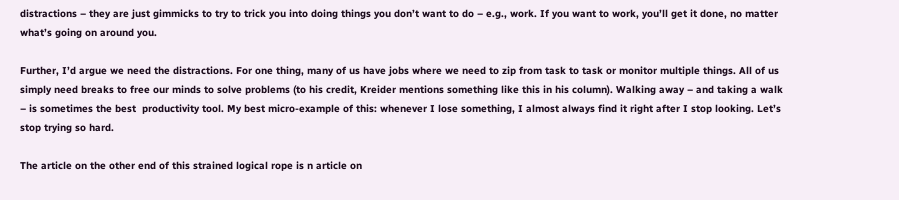distractions – they are just gimmicks to try to trick you into doing things you don’t want to do – e.g., work. If you want to work, you’ll get it done, no matter what’s going on around you.

Further, I’d argue we need the distractions. For one thing, many of us have jobs where we need to zip from task to task or monitor multiple things. All of us simply need breaks to free our minds to solve problems (to his credit, Kreider mentions something like this in his column). Walking away – and taking a walk – is sometimes the best  productivity tool. My best micro-example of this: whenever I lose something, I almost always find it right after I stop looking. Let’s stop trying so hard.

The article on the other end of this strained logical rope is n article on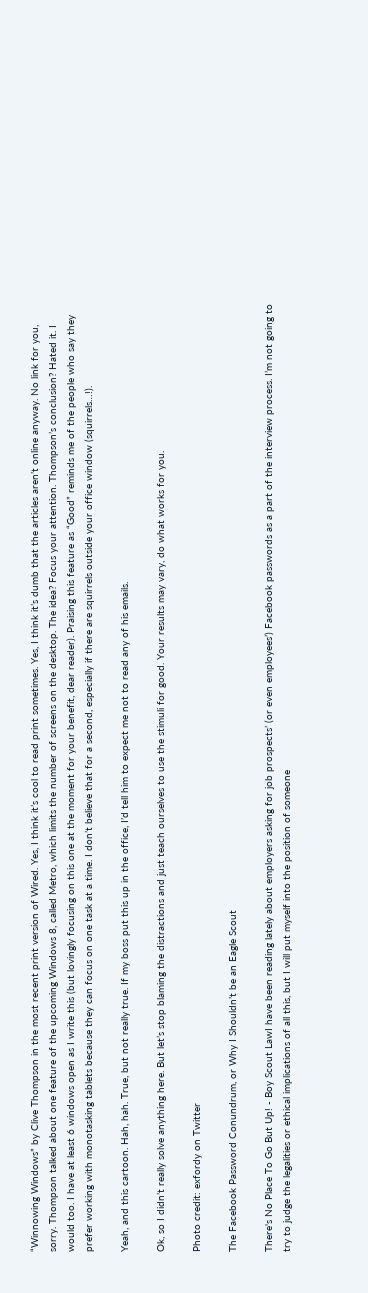“Winnowing Windows” by Clive Thompson in the most recent print version of Wired. Yes, I think it’s cool to read print sometimes. Yes, I think it’s dumb that the articles aren’t online anyway. No link for you, sorry. Thompson talked about one feature of the upcoming Windows 8, called Metro, which limits the number of screens on the desktop. The idea? Focus your attention. Thompson’s conclusion? Hated it. I would too. I have at least 6 windows open as I write this (but lovingly focusing on this one at the moment for your benefit, dear reader). Praising this feature as “Good” reminds me of the people who say they prefer working with monotasking tablets because they can focus on one task at a time. I don’t believe that for a second, especially if there are squirrels outside your office window (squirrels…!).

Yeah, and this cartoon. Hah, hah. True, but not really true. If my boss put this up in the office, I’d tell him to expect me not to read any of his emails.

Ok, so I didn’t really solve anything here. But let’s stop blaming the distractions and just teach ourselves to use the stimuli for good. Your results may vary, do what works for you.

Photo credit: exfordy on Twitter

The Facebook Password Conundrum, or Why I Shouldn’t be an Eagle Scout

There's No Place To Go But Up! - Boy Scout LawI have been reading lately about employers asking for job prospects’ (or even employees’) Facebook passwords as a part of the interview process. I’m not going to try to judge the legalities or ethical implications of all this, but I will put myself into the position of someone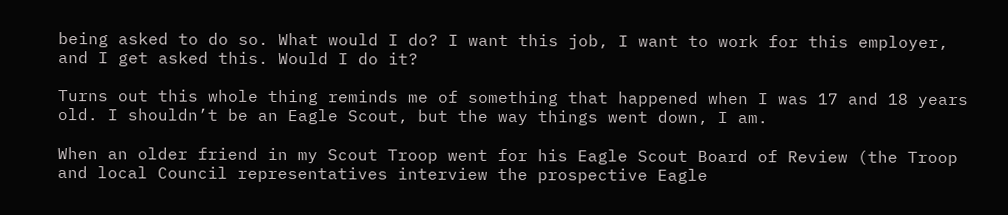being asked to do so. What would I do? I want this job, I want to work for this employer, and I get asked this. Would I do it?

Turns out this whole thing reminds me of something that happened when I was 17 and 18 years old. I shouldn’t be an Eagle Scout, but the way things went down, I am.

When an older friend in my Scout Troop went for his Eagle Scout Board of Review (the Troop and local Council representatives interview the prospective Eagle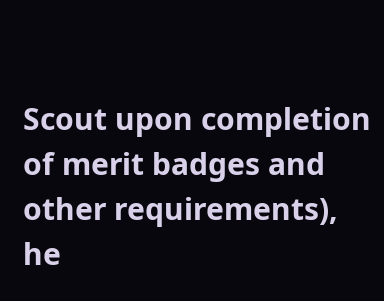Scout upon completion of merit badges and other requirements), he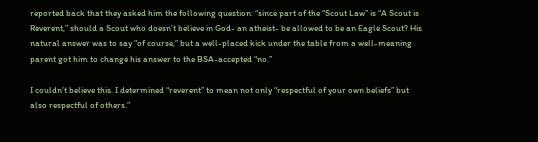reported back that they asked him the following question: “since part of the “Scout Law” is “A Scout is Reverent,” should a Scout who doesn’t believe in God- an atheist- be allowed to be an Eagle Scout? His natural answer was to say “of course,” but a well-placed kick under the table from a well-meaning parent got him to change his answer to the BSA-accepted “no.”

I couldn’t believe this. I determined “reverent” to mean not only “respectful of your own beliefs” but also respectful of others.”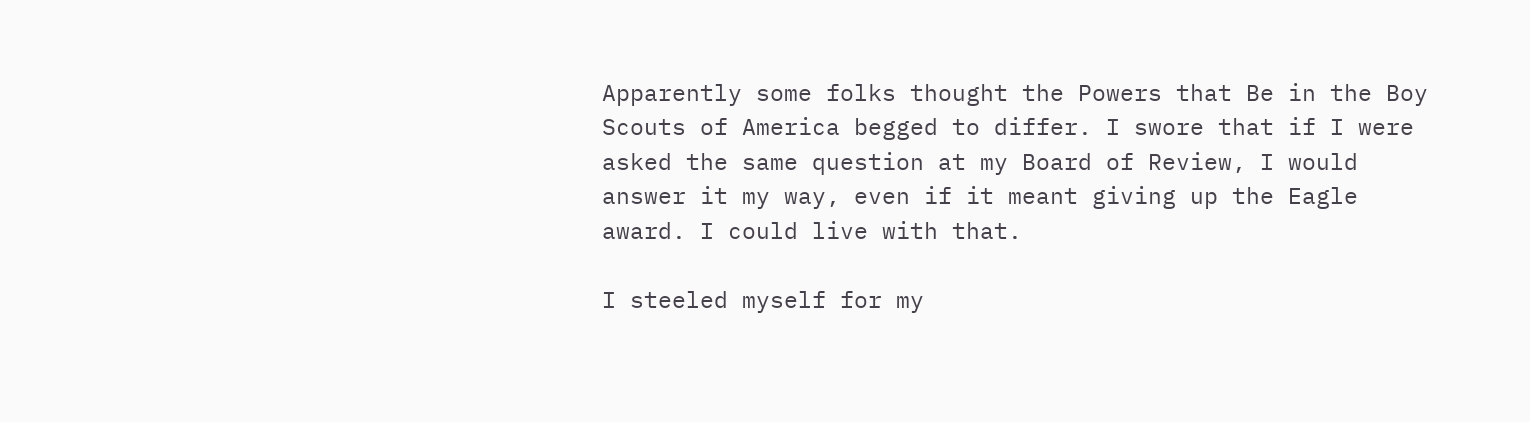Apparently some folks thought the Powers that Be in the Boy Scouts of America begged to differ. I swore that if I were asked the same question at my Board of Review, I would answer it my way, even if it meant giving up the Eagle award. I could live with that.

I steeled myself for my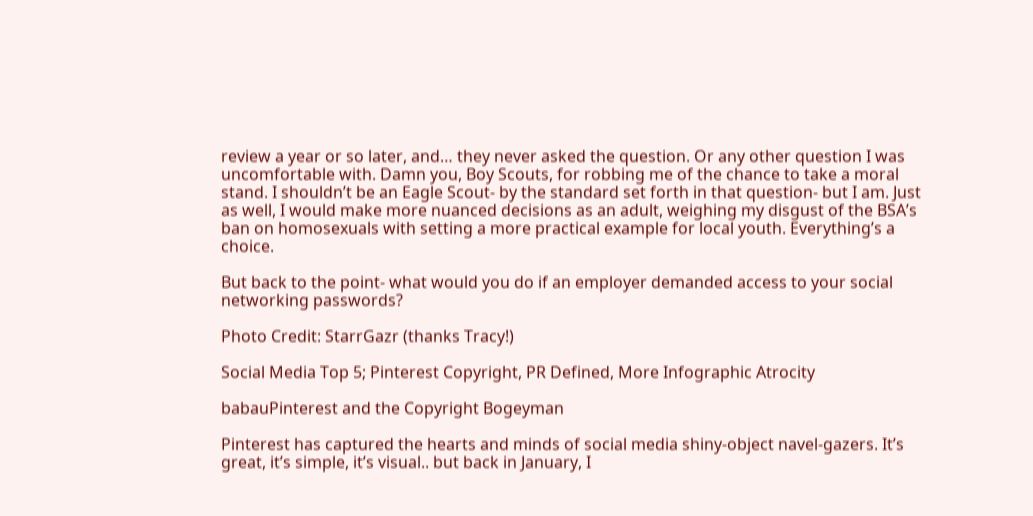review a year or so later, and… they never asked the question. Or any other question I was uncomfortable with. Damn you, Boy Scouts, for robbing me of the chance to take a moral stand. I shouldn’t be an Eagle Scout- by the standard set forth in that question- but I am. Just as well, I would make more nuanced decisions as an adult, weighing my disgust of the BSA’s ban on homosexuals with setting a more practical example for local youth. Everything’s a choice.

But back to the point- what would you do if an employer demanded access to your social networking passwords?

Photo Credit: StarrGazr (thanks Tracy!)

Social Media Top 5; Pinterest Copyright, PR Defined, More Infographic Atrocity

babauPinterest and the Copyright Bogeyman

Pinterest has captured the hearts and minds of social media shiny-object navel-gazers. It’s great, it’s simple, it’s visual.. but back in January, I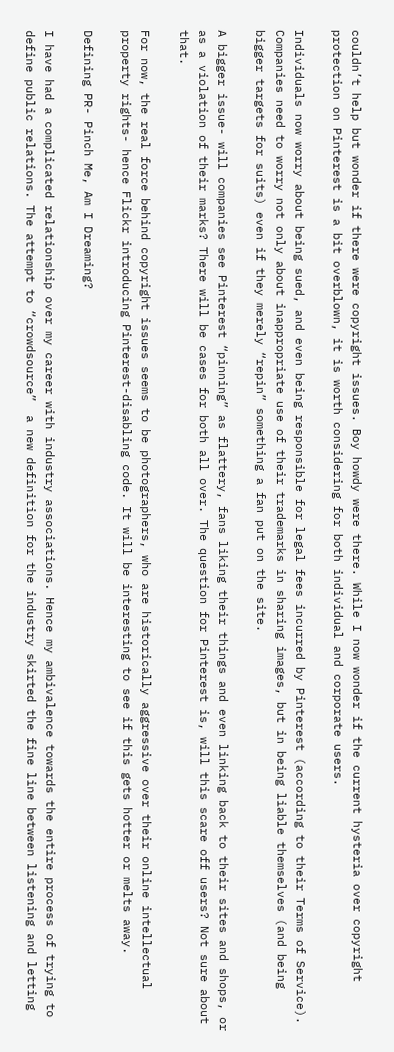couldn’t help but wonder if there were copyright issues. Boy howdy were there. While I now wonder if the current hysteria over copyright protection on Pinterest is a bit overblown, it is worth considering for both individual and corporate users.

Individuals now worry about being sued, and even being responsible for legal fees incurred by Pinterest (according to their Terms of Service). Companies need to worry not only about inappropriate use of their trademarks in sharing images, but in being liable themselves (and being bigger targets for suits) even if they merely “repin” something a fan put on the site.

A bigger issue- will companies see Pinterest “pinning” as flattery, fans liking their things and even linking back to their sites and shops, or as a violation of their marks? There will be cases for both all over. The question for Pinterest is, will this scare off users? Not sure about that.

For now, the real force behind copyright issues seems to be photographers, who are historically aggressive over their online intellectual property rights- hence Flickr introducing Pinterest-disabling code. It will be interesting to see if this gets hotter or melts away.

Defining PR- Pinch Me, Am I Dreaming?

I have had a complicated relationship over my career with industry associations. Hence my ambivalence towards the entire process of trying to define public relations. The attempt to “crowdsource”  a new definition for the industry skirted the fine line between listening and letting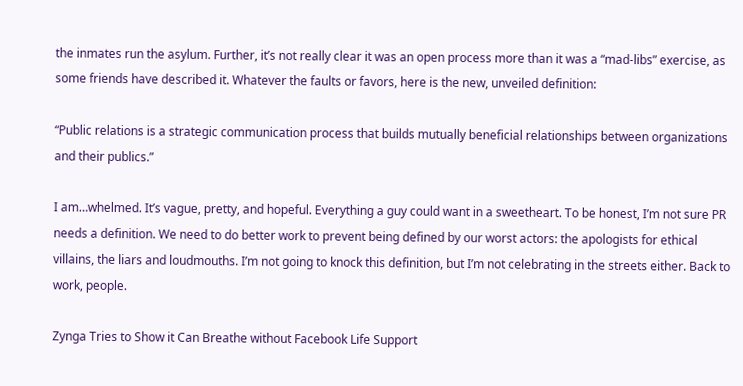the inmates run the asylum. Further, it’s not really clear it was an open process more than it was a “mad-libs” exercise, as some friends have described it. Whatever the faults or favors, here is the new, unveiled definition:

“Public relations is a strategic communication process that builds mutually beneficial relationships between organizations and their publics.”

I am…whelmed. It’s vague, pretty, and hopeful. Everything a guy could want in a sweetheart. To be honest, I’m not sure PR needs a definition. We need to do better work to prevent being defined by our worst actors: the apologists for ethical villains, the liars and loudmouths. I’m not going to knock this definition, but I’m not celebrating in the streets either. Back to work, people.

Zynga Tries to Show it Can Breathe without Facebook Life Support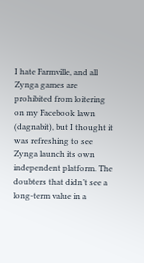I hate Farmville, and all Zynga games are prohibited from loitering on my Facebook lawn (dagnabit), but I thought it was refreshing to see Zynga launch its own independent platform. The doubters that didn’t see a long-term value in a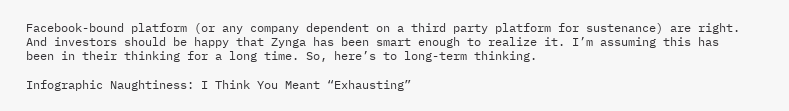Facebook-bound platform (or any company dependent on a third party platform for sustenance) are right. And investors should be happy that Zynga has been smart enough to realize it. I’m assuming this has been in their thinking for a long time. So, here’s to long-term thinking.

Infographic Naughtiness: I Think You Meant “Exhausting”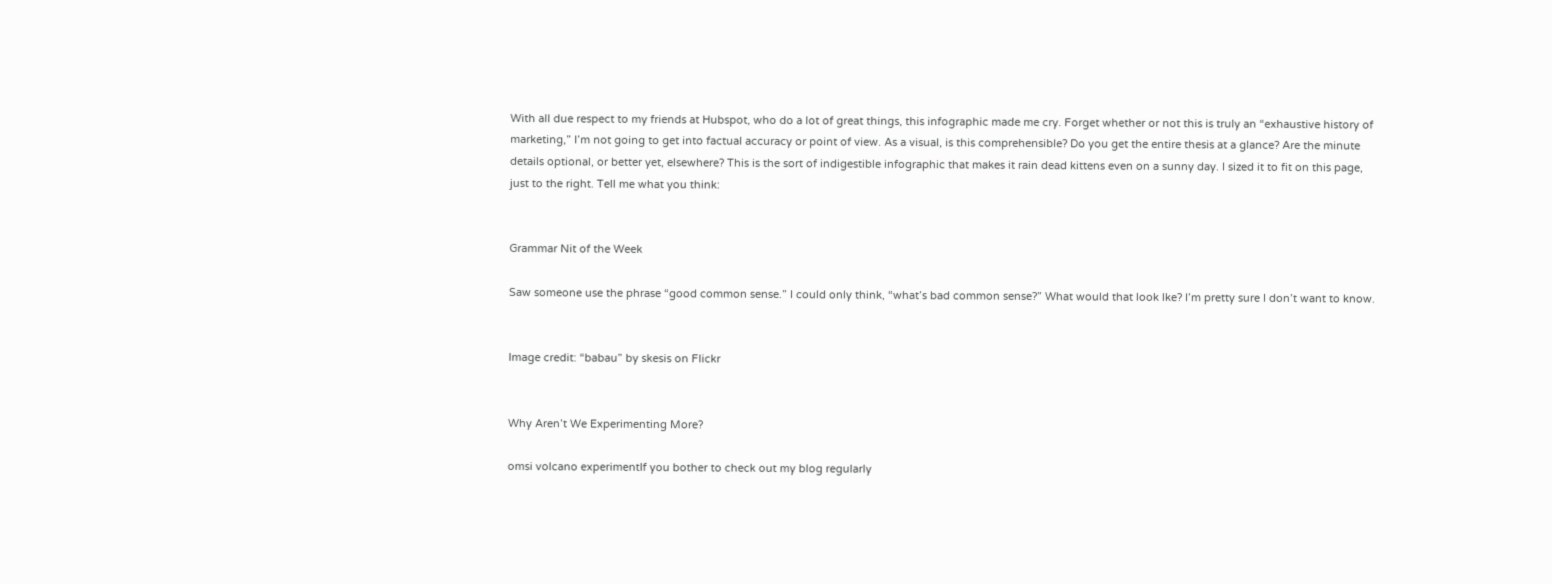With all due respect to my friends at Hubspot, who do a lot of great things, this infographic made me cry. Forget whether or not this is truly an “exhaustive history of marketing,” I’m not going to get into factual accuracy or point of view. As a visual, is this comprehensible? Do you get the entire thesis at a glance? Are the minute details optional, or better yet, elsewhere? This is the sort of indigestible infographic that makes it rain dead kittens even on a sunny day. I sized it to fit on this page, just to the right. Tell me what you think:


Grammar Nit of the Week

Saw someone use the phrase “good common sense.” I could only think, “what’s bad common sense?” What would that look lke? I’m pretty sure I don’t want to know.


Image credit: “babau” by skesis on Flickr


Why Aren’t We Experimenting More?

omsi volcano experimentIf you bother to check out my blog regularly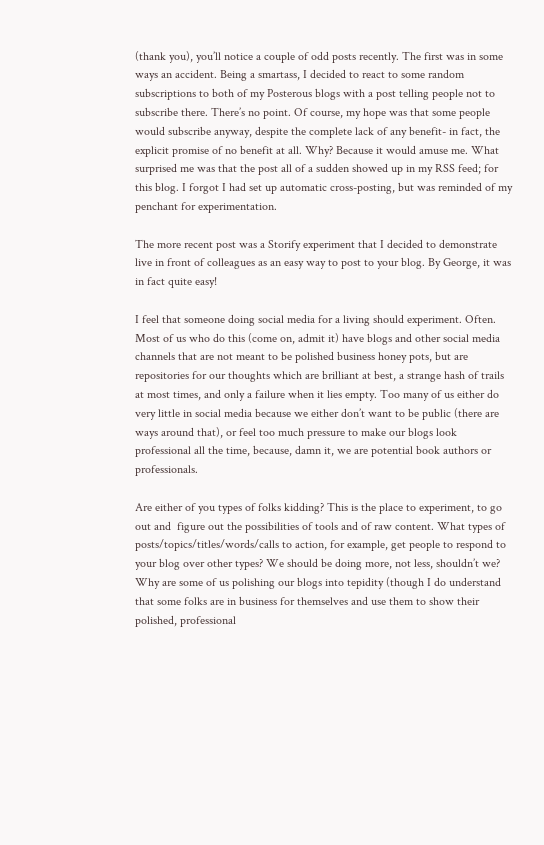(thank you), you’ll notice a couple of odd posts recently. The first was in some ways an accident. Being a smartass, I decided to react to some random subscriptions to both of my Posterous blogs with a post telling people not to subscribe there. There’s no point. Of course, my hope was that some people would subscribe anyway, despite the complete lack of any benefit- in fact, the explicit promise of no benefit at all. Why? Because it would amuse me. What surprised me was that the post all of a sudden showed up in my RSS feed; for this blog. I forgot I had set up automatic cross-posting, but was reminded of my penchant for experimentation.

The more recent post was a Storify experiment that I decided to demonstrate live in front of colleagues as an easy way to post to your blog. By George, it was in fact quite easy!

I feel that someone doing social media for a living should experiment. Often. Most of us who do this (come on, admit it) have blogs and other social media channels that are not meant to be polished business honey pots, but are repositories for our thoughts which are brilliant at best, a strange hash of trails at most times, and only a failure when it lies empty. Too many of us either do very little in social media because we either don’t want to be public (there are ways around that), or feel too much pressure to make our blogs look professional all the time, because, damn it, we are potential book authors or professionals.

Are either of you types of folks kidding? This is the place to experiment, to go out and  figure out the possibilities of tools and of raw content. What types of posts/topics/titles/words/calls to action, for example, get people to respond to your blog over other types? We should be doing more, not less, shouldn’t we? Why are some of us polishing our blogs into tepidity (though I do understand that some folks are in business for themselves and use them to show their polished, professional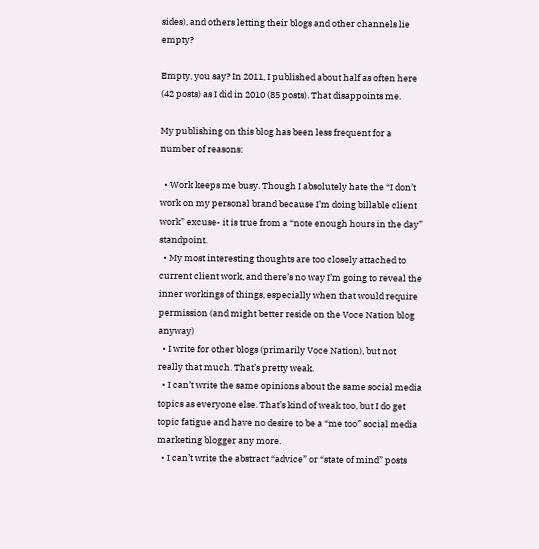sides), and others letting their blogs and other channels lie empty?

Empty, you say? In 2011, I published about half as often here (42 posts) as I did in 2010 (85 posts). That disappoints me.

My publishing on this blog has been less frequent for a number of reasons:

  • Work keeps me busy. Though I absolutely hate the “I don’t work on my personal brand because I’m doing billable client work” excuse- it is true from a “note enough hours in the day” standpoint.
  • My most interesting thoughts are too closely attached to current client work, and there’s no way I’m going to reveal the inner workings of things, especially when that would require permission (and might better reside on the Voce Nation blog anyway)
  • I write for other blogs (primarily Voce Nation), but not really that much. That’s pretty weak.
  • I can’t write the same opinions about the same social media topics as everyone else. That’s kind of weak too, but I do get topic fatigue and have no desire to be a “me too” social media marketing blogger any more.
  • I can’t write the abstract “advice” or “state of mind” posts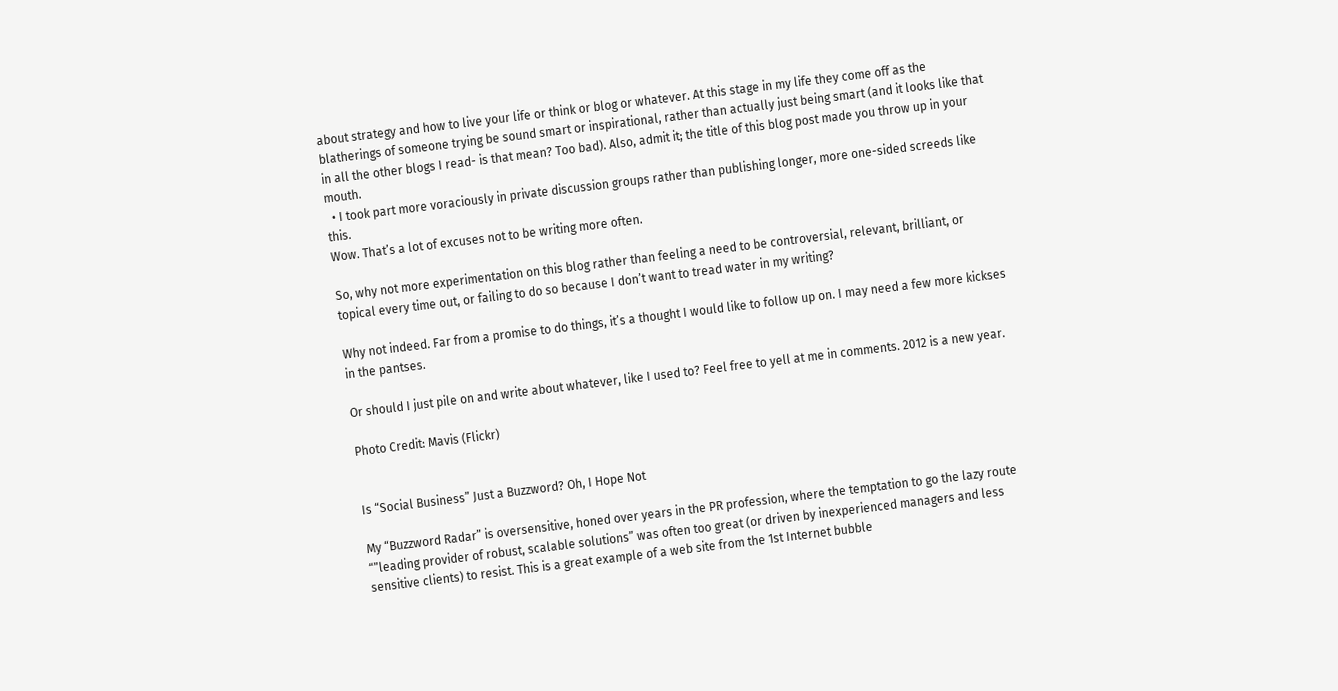about strategy and how to live your life or think or blog or whatever. At this stage in my life they come off as the blatherings of someone trying be sound smart or inspirational, rather than actually just being smart (and it looks like that in all the other blogs I read- is that mean? Too bad). Also, admit it; the title of this blog post made you throw up in your mouth.
  • I took part more voraciously in private discussion groups rather than publishing longer, more one-sided screeds like this.
Wow. That’s a lot of excuses not to be writing more often.

So, why not more experimentation on this blog rather than feeling a need to be controversial, relevant, brilliant, or topical every time out, or failing to do so because I don’t want to tread water in my writing?

Why not indeed. Far from a promise to do things, it’s a thought I would like to follow up on. I may need a few more kickses in the pantses.

Or should I just pile on and write about whatever, like I used to? Feel free to yell at me in comments. 2012 is a new year.

Photo Credit: Mavis (Flickr)


Is “Social Business” Just a Buzzword? Oh, I Hope Not

My “Buzzword Radar” is oversensitive, honed over years in the PR profession, where the temptation to go the lazy route “”leading provider of robust, scalable solutions” was often too great (or driven by inexperienced managers and less sensitive clients) to resist. This is a great example of a web site from the 1st Internet bubble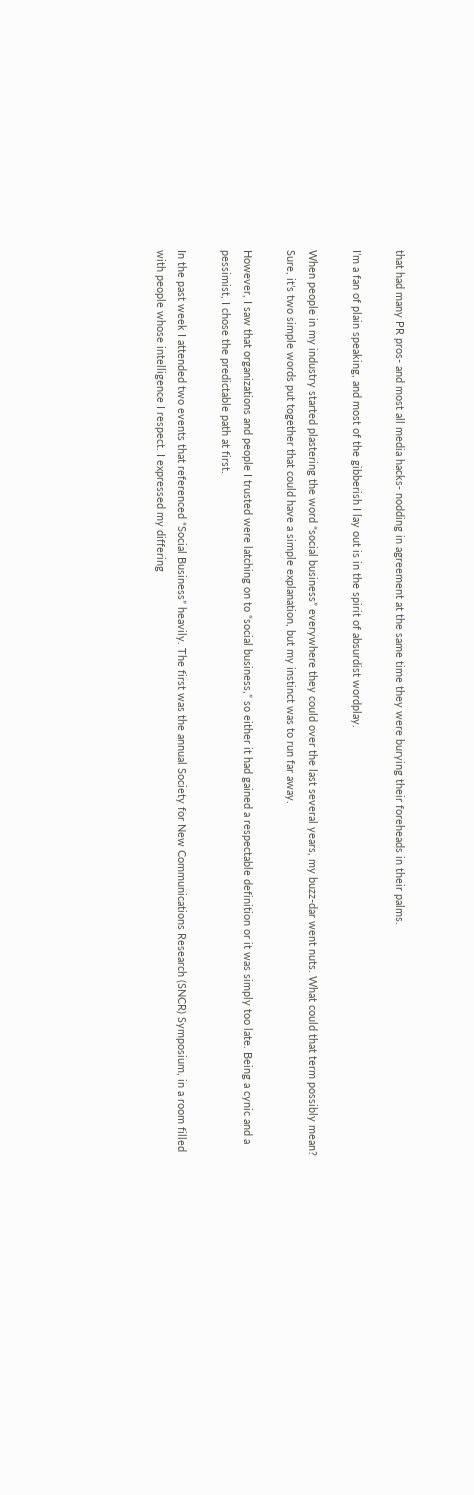that had many PR pros- and most all media hacks- nodding in agreement at the same time they were burying their foreheads in their palms.

I’m a fan of plain speaking, and most of the gibberish I lay out is in the spirit of absurdist wordplay.

When people in my industry started plastering the word “social business” everywhere they could over the last several years, my buzz-dar went nuts. What could that term possibly mean? Sure, it’s two simple words put together that could have a simple explanation, but my instinct was to run far away.

However, I saw that organizations and people I trusted were latching on to “social business,” so either it had gained a respectable definition or it was simply too late. Being a cynic and a pessimist, I chose the predictable path at first.

In the past week I attended two events that referenced “Social Business” heavily. The first was the annual Society for New Communications Research (SNCR) Symposium, in a room filled with people whose intelligence I respect. I expressed my differing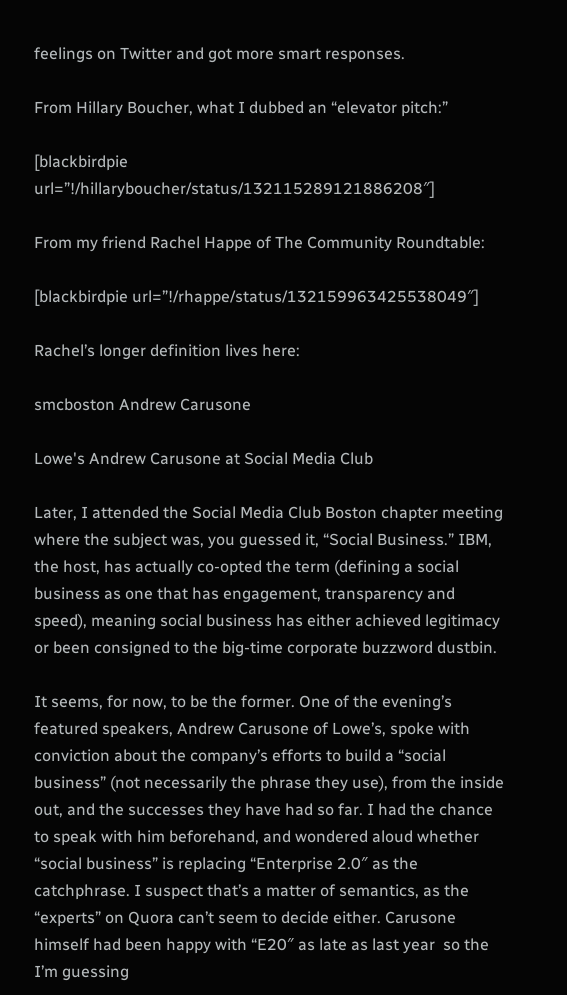feelings on Twitter and got more smart responses.

From Hillary Boucher, what I dubbed an “elevator pitch:”

[blackbirdpie url=”!/hillaryboucher/status/132115289121886208″]

From my friend Rachel Happe of The Community Roundtable:

[blackbirdpie url=”!/rhappe/status/132159963425538049″]

Rachel’s longer definition lives here:

smcboston Andrew Carusone

Lowe's Andrew Carusone at Social Media Club

Later, I attended the Social Media Club Boston chapter meeting where the subject was, you guessed it, “Social Business.” IBM, the host, has actually co-opted the term (defining a social business as one that has engagement, transparency and speed), meaning social business has either achieved legitimacy or been consigned to the big-time corporate buzzword dustbin.

It seems, for now, to be the former. One of the evening’s featured speakers, Andrew Carusone of Lowe’s, spoke with conviction about the company’s efforts to build a “social business” (not necessarily the phrase they use), from the inside out, and the successes they have had so far. I had the chance to speak with him beforehand, and wondered aloud whether “social business” is replacing “Enterprise 2.0″ as the catchphrase. I suspect that’s a matter of semantics, as the “experts” on Quora can’t seem to decide either. Carusone himself had been happy with “E20″ as late as last year  so the I’m guessing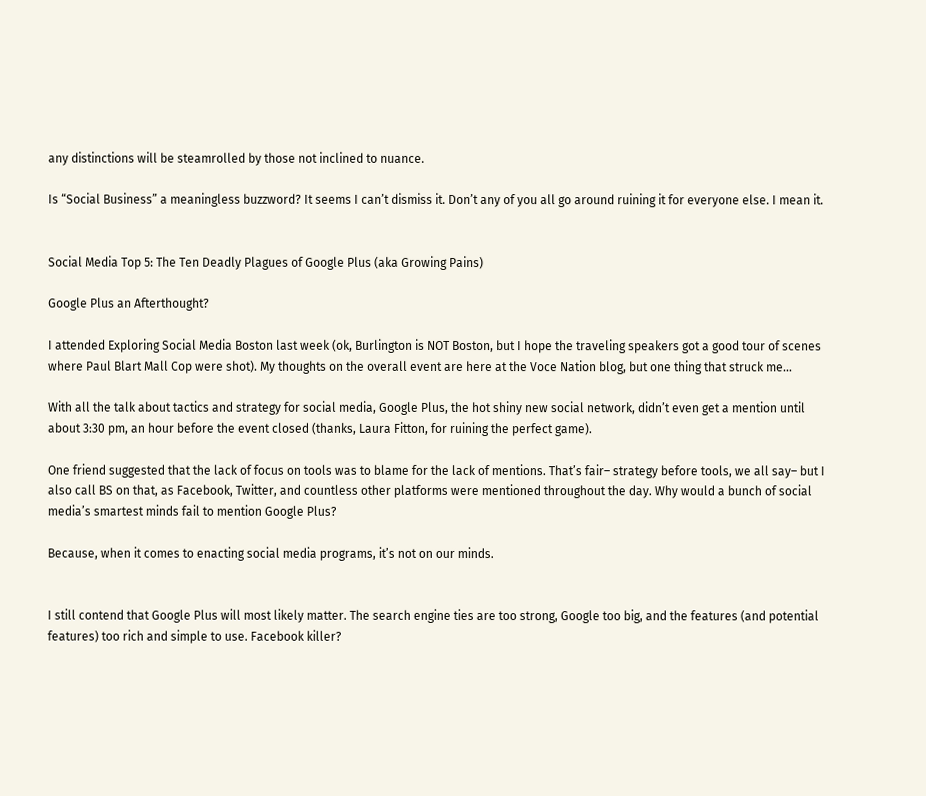any distinctions will be steamrolled by those not inclined to nuance.

Is “Social Business” a meaningless buzzword? It seems I can’t dismiss it. Don’t any of you all go around ruining it for everyone else. I mean it.


Social Media Top 5: The Ten Deadly Plagues of Google Plus (aka Growing Pains)

Google Plus an Afterthought?

I attended Exploring Social Media Boston last week (ok, Burlington is NOT Boston, but I hope the traveling speakers got a good tour of scenes where Paul Blart Mall Cop were shot). My thoughts on the overall event are here at the Voce Nation blog, but one thing that struck me…

With all the talk about tactics and strategy for social media, Google Plus, the hot shiny new social network, didn’t even get a mention until about 3:30 pm, an hour before the event closed (thanks, Laura Fitton, for ruining the perfect game).

One friend suggested that the lack of focus on tools was to blame for the lack of mentions. That’s fair– strategy before tools, we all say– but I also call BS on that, as Facebook, Twitter, and countless other platforms were mentioned throughout the day. Why would a bunch of social media’s smartest minds fail to mention Google Plus?

Because, when it comes to enacting social media programs, it’s not on our minds.


I still contend that Google Plus will most likely matter. The search engine ties are too strong, Google too big, and the features (and potential features) too rich and simple to use. Facebook killer?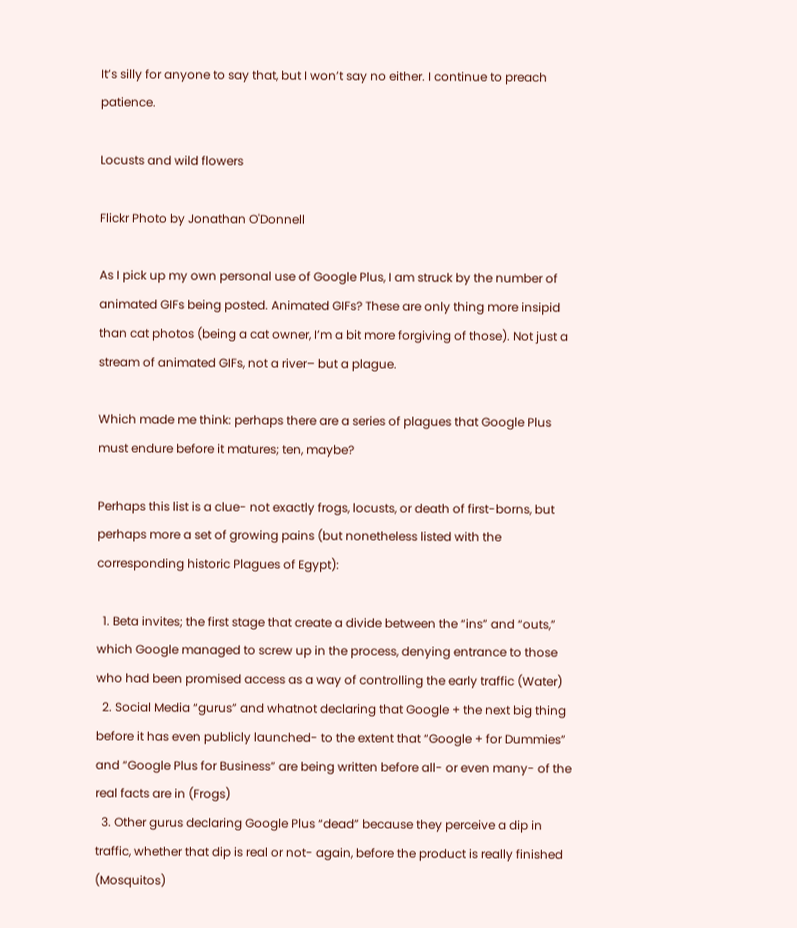It’s silly for anyone to say that, but I won’t say no either. I continue to preach patience.

Locusts and wild flowers

Flickr Photo by Jonathan O'Donnell

As I pick up my own personal use of Google Plus, I am struck by the number of animated GIFs being posted. Animated GIFs? These are only thing more insipid than cat photos (being a cat owner, I’m a bit more forgiving of those). Not just a stream of animated GIFs, not a river– but a plague.

Which made me think: perhaps there are a series of plagues that Google Plus must endure before it matures; ten, maybe?

Perhaps this list is a clue- not exactly frogs, locusts, or death of first-borns, but perhaps more a set of growing pains (but nonetheless listed with the corresponding historic Plagues of Egypt):

  1. Beta invites; the first stage that create a divide between the “ins” and “outs,” which Google managed to screw up in the process, denying entrance to those who had been promised access as a way of controlling the early traffic (Water)
  2. Social Media “gurus” and whatnot declaring that Google + the next big thing before it has even publicly launched- to the extent that “Google + for Dummies” and “Google Plus for Business” are being written before all- or even many- of the real facts are in (Frogs)
  3. Other gurus declaring Google Plus “dead” because they perceive a dip in traffic, whether that dip is real or not- again, before the product is really finished (Mosquitos)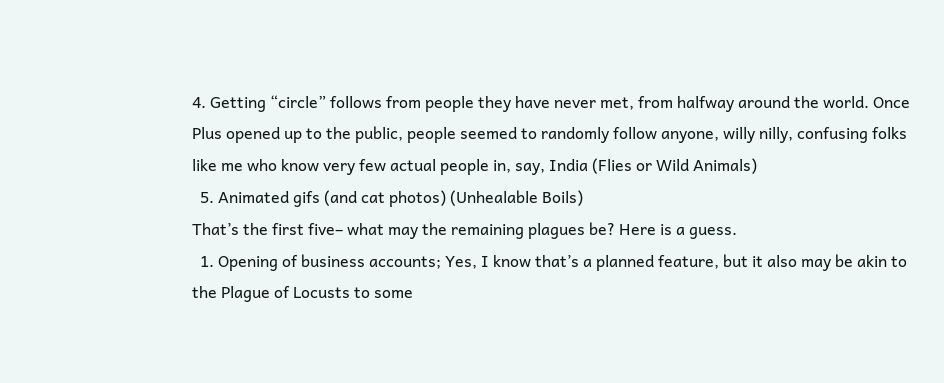4. Getting “circle” follows from people they have never met, from halfway around the world. Once Plus opened up to the public, people seemed to randomly follow anyone, willy nilly, confusing folks like me who know very few actual people in, say, India (Flies or Wild Animals)
  5. Animated gifs (and cat photos) (Unhealable Boils)
That’s the first five– what may the remaining plagues be? Here is a guess.
  1. Opening of business accounts; Yes, I know that’s a planned feature, but it also may be akin to the Plague of Locusts to some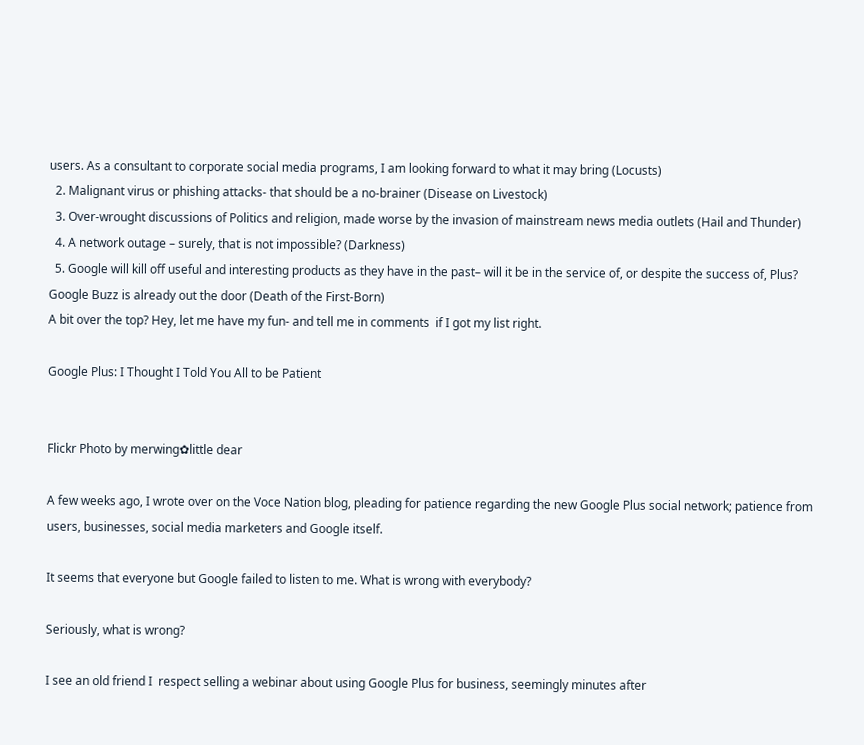users. As a consultant to corporate social media programs, I am looking forward to what it may bring (Locusts)
  2. Malignant virus or phishing attacks- that should be a no-brainer (Disease on Livestock)
  3. Over-wrought discussions of Politics and religion, made worse by the invasion of mainstream news media outlets (Hail and Thunder)
  4. A network outage – surely, that is not impossible? (Darkness)
  5. Google will kill off useful and interesting products as they have in the past– will it be in the service of, or despite the success of, Plus? Google Buzz is already out the door (Death of the First-Born)
A bit over the top? Hey, let me have my fun- and tell me in comments  if I got my list right.

Google Plus: I Thought I Told You All to be Patient


Flickr Photo by merwing✿little dear

A few weeks ago, I wrote over on the Voce Nation blog, pleading for patience regarding the new Google Plus social network; patience from users, businesses, social media marketers and Google itself.

It seems that everyone but Google failed to listen to me. What is wrong with everybody?

Seriously, what is wrong?

I see an old friend I  respect selling a webinar about using Google Plus for business, seemingly minutes after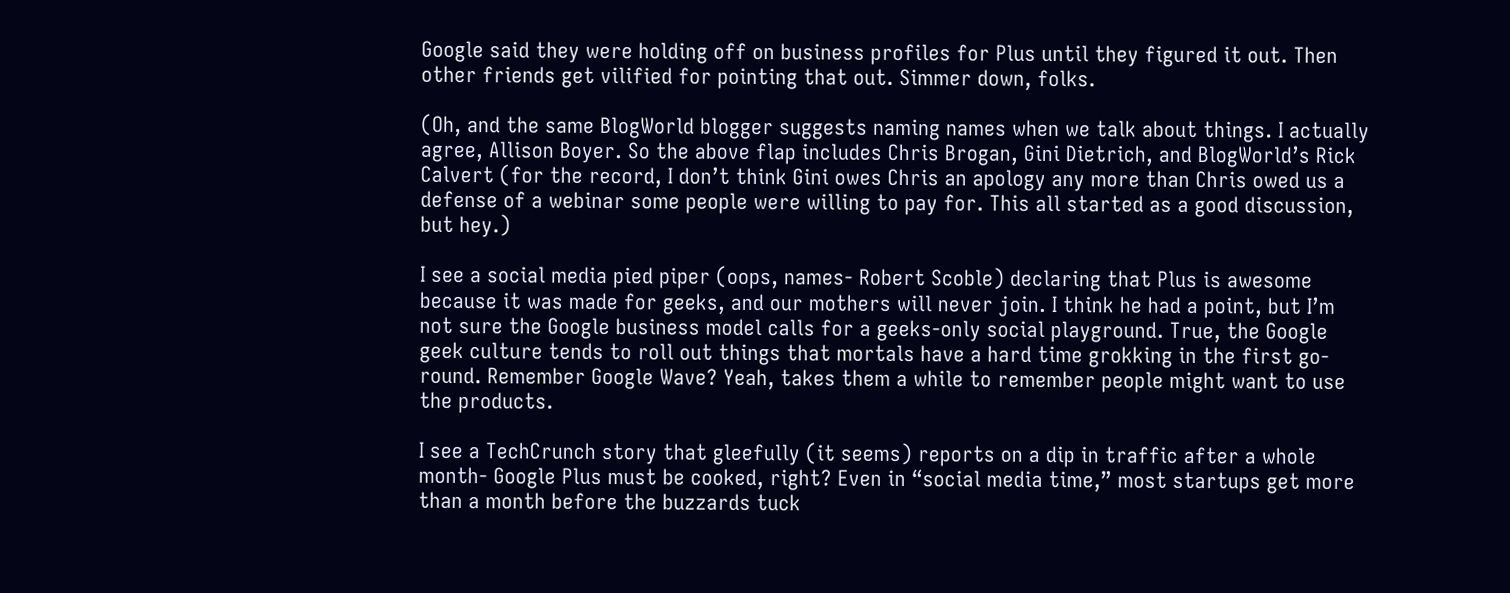Google said they were holding off on business profiles for Plus until they figured it out. Then other friends get vilified for pointing that out. Simmer down, folks.

(Oh, and the same BlogWorld blogger suggests naming names when we talk about things. I actually agree, Allison Boyer. So the above flap includes Chris Brogan, Gini Dietrich, and BlogWorld’s Rick Calvert (for the record, I don’t think Gini owes Chris an apology any more than Chris owed us a defense of a webinar some people were willing to pay for. This all started as a good discussion, but hey.)

I see a social media pied piper (oops, names- Robert Scoble) declaring that Plus is awesome because it was made for geeks, and our mothers will never join. I think he had a point, but I’m not sure the Google business model calls for a geeks-only social playground. True, the Google geek culture tends to roll out things that mortals have a hard time grokking in the first go-round. Remember Google Wave? Yeah, takes them a while to remember people might want to use the products.

I see a TechCrunch story that gleefully (it seems) reports on a dip in traffic after a whole month- Google Plus must be cooked, right? Even in “social media time,” most startups get more than a month before the buzzards tuck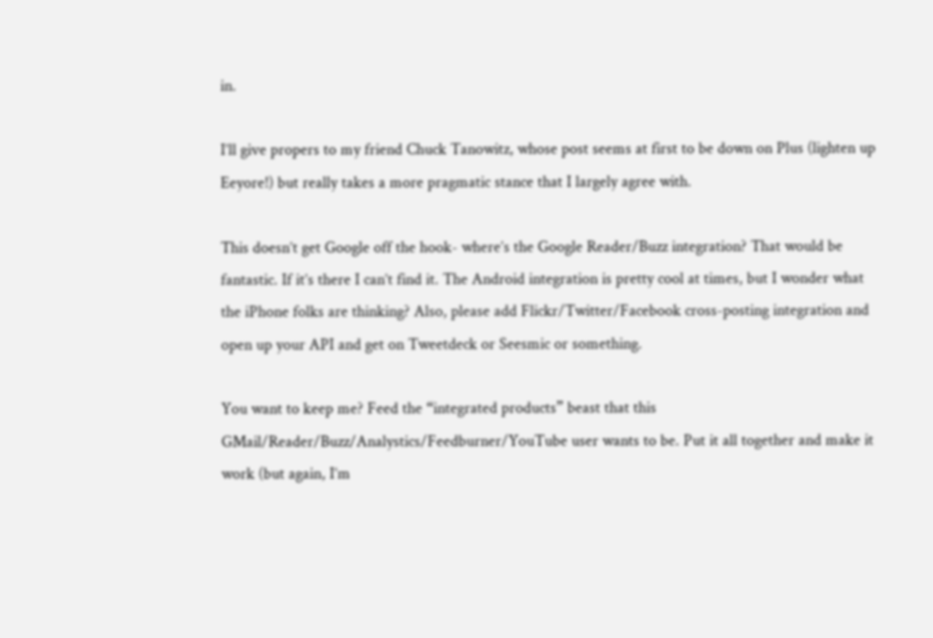in.

I’ll give propers to my friend Chuck Tanowitz, whose post seems at first to be down on Plus (lighten up Eeyore!) but really takes a more pragmatic stance that I largely agree with.

This doesn’t get Google off the hook- where’s the Google Reader/Buzz integration? That would be fantastic. If it’s there I can’t find it. The Android integration is pretty cool at times, but I wonder what the iPhone folks are thinking? Also, please add Flickr/Twitter/Facebook cross-posting integration and open up your API and get on Tweetdeck or Seesmic or something.

You want to keep me? Feed the “integrated products” beast that this GMail/Reader/Buzz/Analystics/Feedburner/YouTube user wants to be. Put it all together and make it work (but again, I’m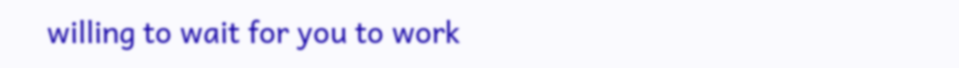willing to wait for you to work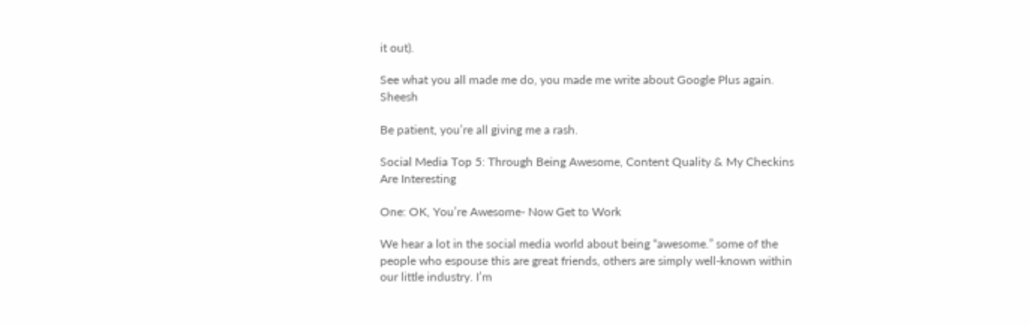it out).

See what you all made me do, you made me write about Google Plus again. Sheesh

Be patient, you’re all giving me a rash.

Social Media Top 5: Through Being Awesome, Content Quality & My Checkins Are Interesting

One: OK, You’re Awesome- Now Get to Work

We hear a lot in the social media world about being “awesome.” some of the people who espouse this are great friends, others are simply well-known within our little industry. I’m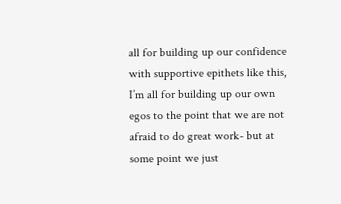all for building up our confidence with supportive epithets like this, I’m all for building up our own egos to the point that we are not afraid to do great work- but at some point we just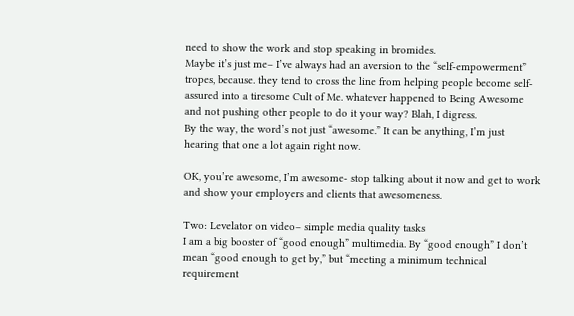need to show the work and stop speaking in bromides.
Maybe it’s just me– I’ve always had an aversion to the “self-empowerment” tropes, because. they tend to cross the line from helping people become self-assured into a tiresome Cult of Me. whatever happened to Being Awesome and not pushing other people to do it your way? Blah, I digress.
By the way, the word’s not just “awesome.” It can be anything, I’m just hearing that one a lot again right now.

OK, you’re awesome, I’m awesome- stop talking about it now and get to work and show your employers and clients that awesomeness.

Two: Levelator on video– simple media quality tasks
I am a big booster of “good enough” multimedia. By “good enough” I don’t mean “good enough to get by,” but “meeting a minimum technical requirement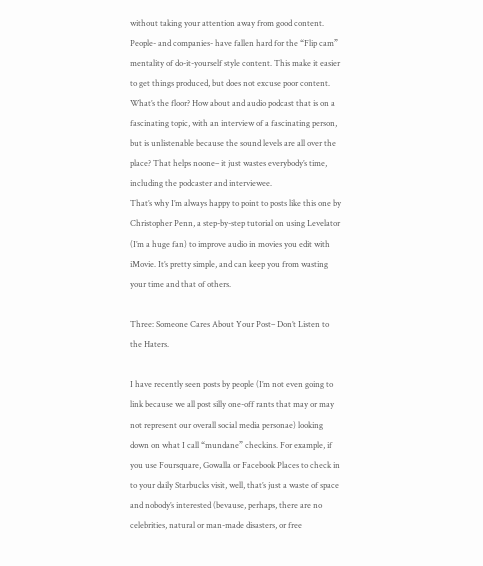without taking your attention away from good content. People- and companies- have fallen hard for the “Flip cam” mentality of do-it-yourself style content. This make it easier to get things produced, but does not excuse poor content. What’s the floor? How about and audio podcast that is on a fascinating topic, with an interview of a fascinating person, but is unlistenable because the sound levels are all over the place? That helps noone– it just wastes everybody’s time, including the podcaster and interviewee.
That’s why I’m always happy to point to posts like this one by Christopher Penn, a step-by-step tutorial on using Levelator (I’m a huge fan) to improve audio in movies you edit with iMovie. It’s pretty simple, and can keep you from wasting your time and that of others.

Three: Someone Cares About Your Post– Don’t Listen to the Haters.

I have recently seen posts by people (I’m not even going to link because we all post silly one-off rants that may or may not represent our overall social media personae) looking down on what I call “mundane” checkins. For example, if you use Foursquare, Gowalla or Facebook Places to check in to your daily Starbucks visit, well, that’s just a waste of space and nobody’s interested (bevause, perhaps, there are no celebrities, natural or man-made disasters, or free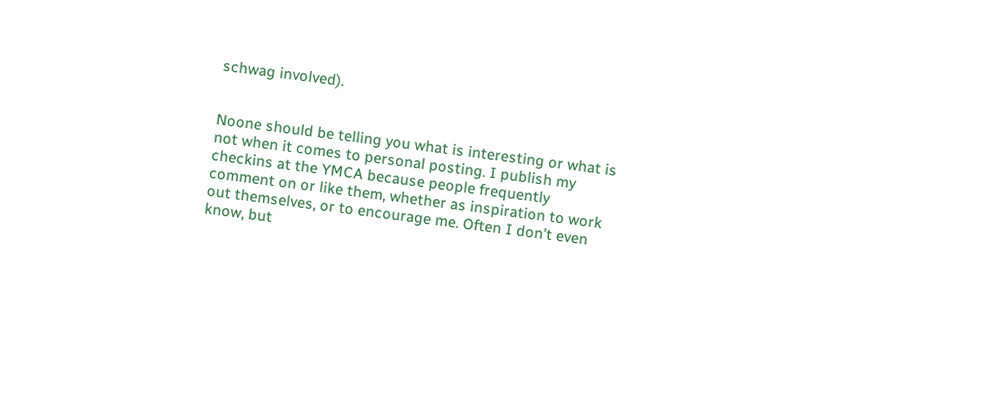schwag involved).


Noone should be telling you what is interesting or what is not when it comes to personal posting. I publish my checkins at the YMCA because people frequently comment on or like them, whether as inspiration to work out themselves, or to encourage me. Often I don’t even know, but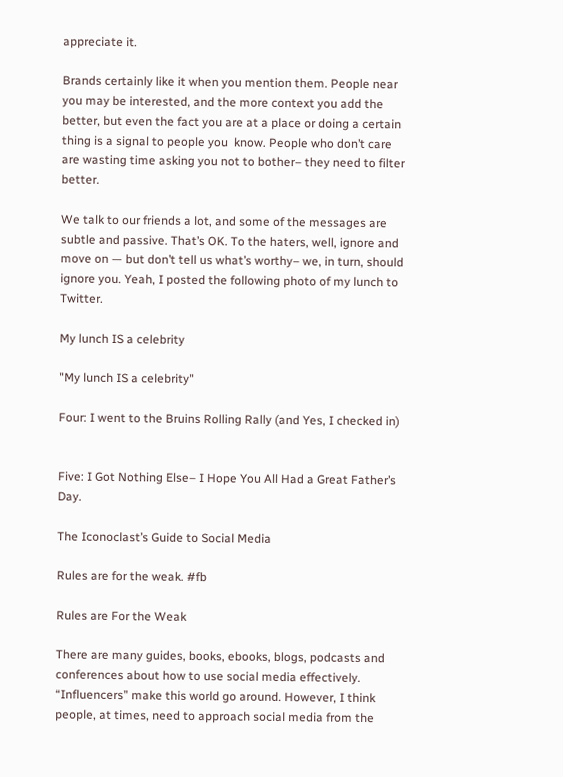appreciate it.

Brands certainly like it when you mention them. People near you may be interested, and the more context you add the better, but even the fact you are at a place or doing a certain thing is a signal to people you  know. People who don’t care are wasting time asking you not to bother– they need to filter better.

We talk to our friends a lot, and some of the messages are subtle and passive. That’s OK. To the haters, well, ignore and move on — but don’t tell us what’s worthy– we, in turn, should ignore you. Yeah, I posted the following photo of my lunch to Twitter.

My lunch IS a celebrity

"My lunch IS a celebrity"

Four: I went to the Bruins Rolling Rally (and Yes, I checked in)


Five: I Got Nothing Else– I Hope You All Had a Great Father’s Day.

The Iconoclast’s Guide to Social Media

Rules are for the weak. #fb

Rules are For the Weak

There are many guides, books, ebooks, blogs, podcasts and conferences about how to use social media effectively. “Influencers” make this world go around. However, I think people, at times, need to approach social media from the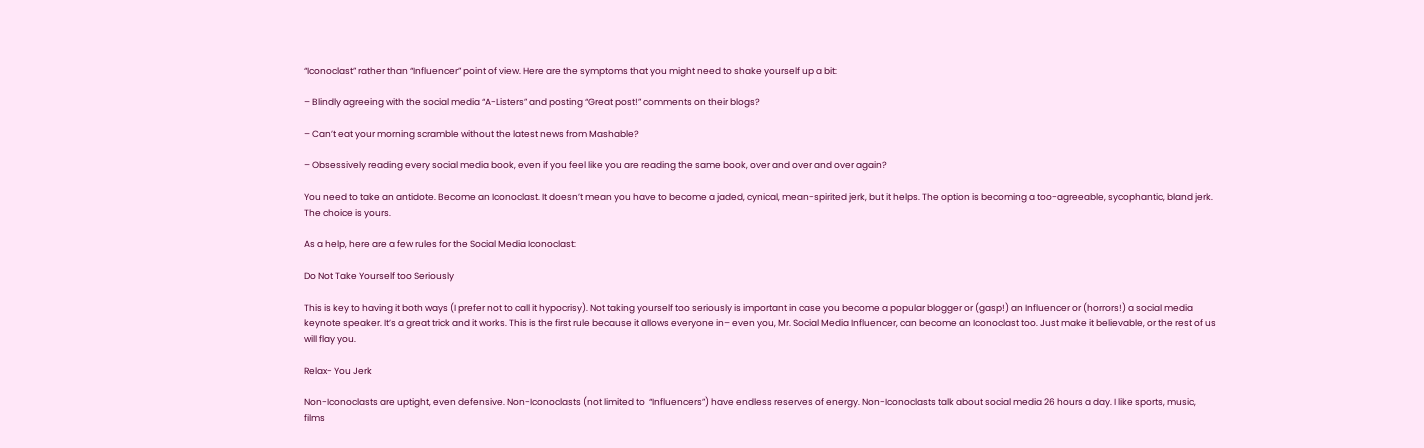“Iconoclast” rather than “Influencer” point of view. Here are the symptoms that you might need to shake yourself up a bit:

– Blindly agreeing with the social media “A-Listers” and posting “Great post!” comments on their blogs?

– Can’t eat your morning scramble without the latest news from Mashable?

– Obsessively reading every social media book, even if you feel like you are reading the same book, over and over and over again?

You need to take an antidote. Become an Iconoclast. It doesn’t mean you have to become a jaded, cynical, mean-spirited jerk, but it helps. The option is becoming a too-agreeable, sycophantic, bland jerk. The choice is yours.

As a help, here are a few rules for the Social Media Iconoclast:

Do Not Take Yourself too Seriously

This is key to having it both ways (I prefer not to call it hypocrisy). Not taking yourself too seriously is important in case you become a popular blogger or (gasp!) an Influencer or (horrors!) a social media keynote speaker. It’s a great trick and it works. This is the first rule because it allows everyone in– even you, Mr. Social Media Influencer, can become an Iconoclast too. Just make it believable, or the rest of us will flay you.

Relax- You Jerk

Non-Iconoclasts are uptight, even defensive. Non-Iconoclasts (not limited to  “Influencers”) have endless reserves of energy. Non-Iconoclasts talk about social media 26 hours a day. I like sports, music, films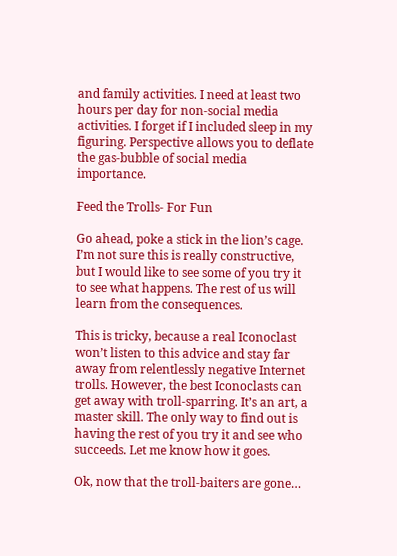and family activities. I need at least two hours per day for non-social media activities. I forget if I included sleep in my figuring. Perspective allows you to deflate the gas-bubble of social media importance.

Feed the Trolls- For Fun

Go ahead, poke a stick in the lion’s cage. I’m not sure this is really constructive, but I would like to see some of you try it to see what happens. The rest of us will learn from the consequences.

This is tricky, because a real Iconoclast won’t listen to this advice and stay far away from relentlessly negative Internet trolls. However, the best Iconoclasts can get away with troll-sparring. It’s an art, a master skill. The only way to find out is having the rest of you try it and see who succeeds. Let me know how it goes.

Ok, now that the troll-baiters are gone…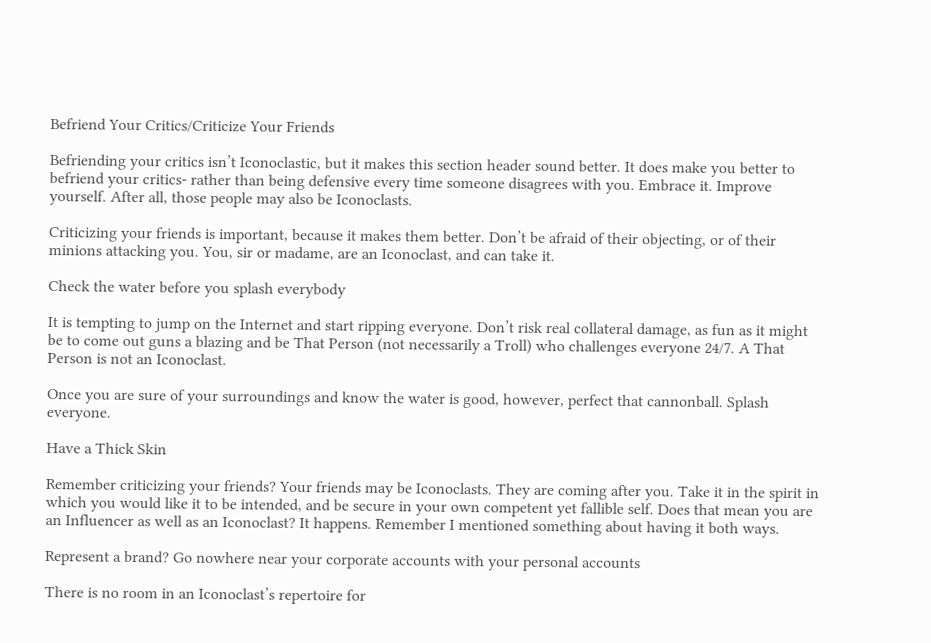Befriend Your Critics/Criticize Your Friends

Befriending your critics isn’t Iconoclastic, but it makes this section header sound better. It does make you better to befriend your critics- rather than being defensive every time someone disagrees with you. Embrace it. Improve yourself. After all, those people may also be Iconoclasts.

Criticizing your friends is important, because it makes them better. Don’t be afraid of their objecting, or of their minions attacking you. You, sir or madame, are an Iconoclast, and can take it.

Check the water before you splash everybody

It is tempting to jump on the Internet and start ripping everyone. Don’t risk real collateral damage, as fun as it might be to come out guns a blazing and be That Person (not necessarily a Troll) who challenges everyone 24/7. A That Person is not an Iconoclast.

Once you are sure of your surroundings and know the water is good, however, perfect that cannonball. Splash everyone.

Have a Thick Skin

Remember criticizing your friends? Your friends may be Iconoclasts. They are coming after you. Take it in the spirit in which you would like it to be intended, and be secure in your own competent yet fallible self. Does that mean you are an Influencer as well as an Iconoclast? It happens. Remember I mentioned something about having it both ways.

Represent a brand? Go nowhere near your corporate accounts with your personal accounts

There is no room in an Iconoclast’s repertoire for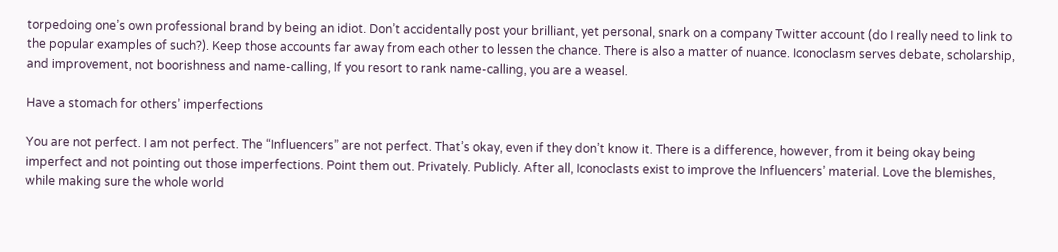torpedoing one’s own professional brand by being an idiot. Don’t accidentally post your brilliant, yet personal, snark on a company Twitter account (do I really need to link to the popular examples of such?). Keep those accounts far away from each other to lessen the chance. There is also a matter of nuance. Iconoclasm serves debate, scholarship, and improvement, not boorishness and name-calling, If you resort to rank name-calling, you are a weasel.

Have a stomach for others’ imperfections

You are not perfect. I am not perfect. The “Influencers” are not perfect. That’s okay, even if they don’t know it. There is a difference, however, from it being okay being imperfect and not pointing out those imperfections. Point them out. Privately. Publicly. After all, Iconoclasts exist to improve the Influencers’ material. Love the blemishes, while making sure the whole world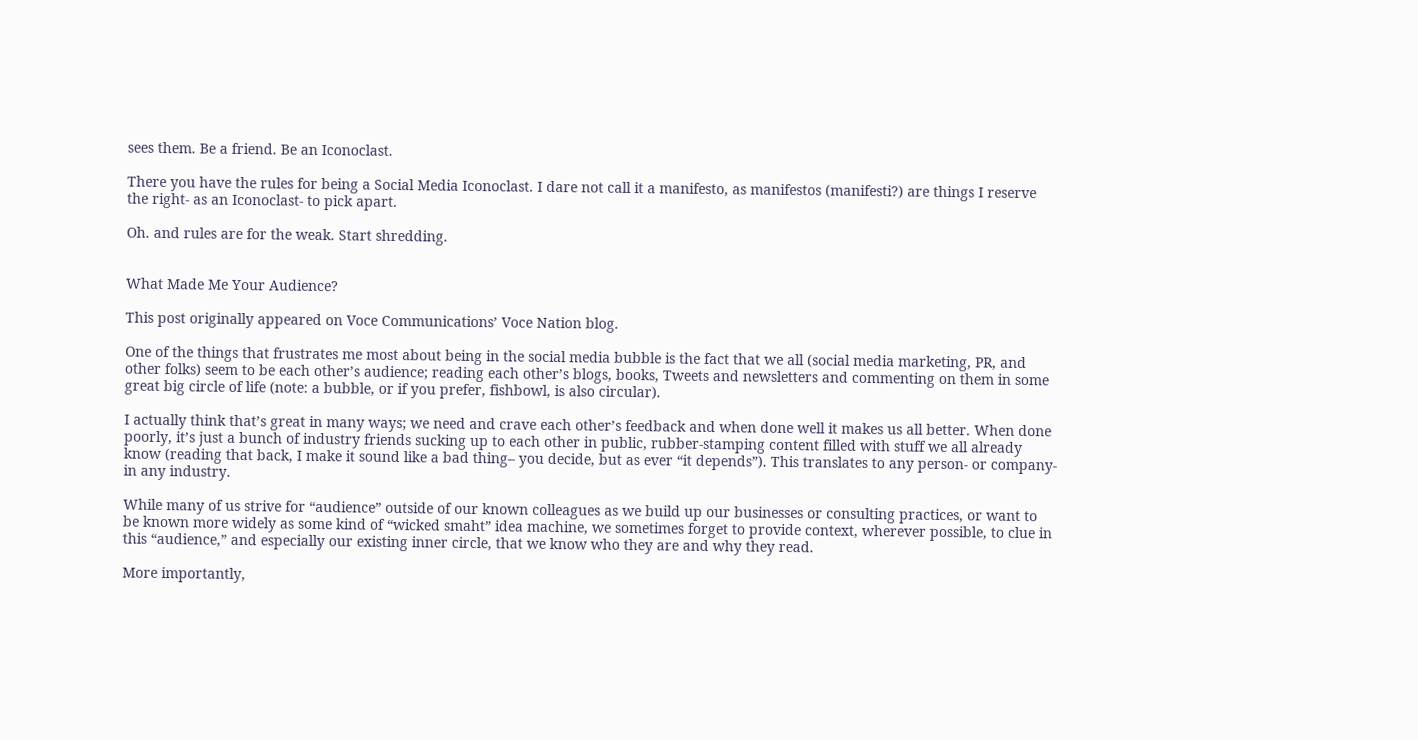sees them. Be a friend. Be an Iconoclast.

There you have the rules for being a Social Media Iconoclast. I dare not call it a manifesto, as manifestos (manifesti?) are things I reserve the right- as an Iconoclast- to pick apart.

Oh. and rules are for the weak. Start shredding.


What Made Me Your Audience?

This post originally appeared on Voce Communications’ Voce Nation blog.

One of the things that frustrates me most about being in the social media bubble is the fact that we all (social media marketing, PR, and other folks) seem to be each other’s audience; reading each other’s blogs, books, Tweets and newsletters and commenting on them in some great big circle of life (note: a bubble, or if you prefer, fishbowl, is also circular).

I actually think that’s great in many ways; we need and crave each other’s feedback and when done well it makes us all better. When done poorly, it’s just a bunch of industry friends sucking up to each other in public, rubber-stamping content filled with stuff we all already know (reading that back, I make it sound like a bad thing– you decide, but as ever “it depends”). This translates to any person- or company- in any industry.

While many of us strive for “audience” outside of our known colleagues as we build up our businesses or consulting practices, or want to be known more widely as some kind of “wicked smaht” idea machine, we sometimes forget to provide context, wherever possible, to clue in this “audience,” and especially our existing inner circle, that we know who they are and why they read.

More importantly,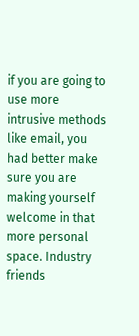if you are going to use more intrusive methods like email, you had better make sure you are making yourself welcome in that more personal space. Industry friends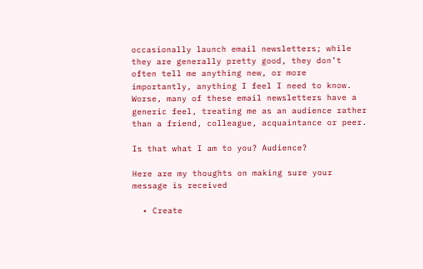occasionally launch email newsletters; while they are generally pretty good, they don’t often tell me anything new, or more importantly, anything I feel I need to know. Worse, many of these email newsletters have a generic feel, treating me as an audience rather than a friend, colleague, acquaintance or peer.

Is that what I am to you? Audience?

Here are my thoughts on making sure your message is received

  • Create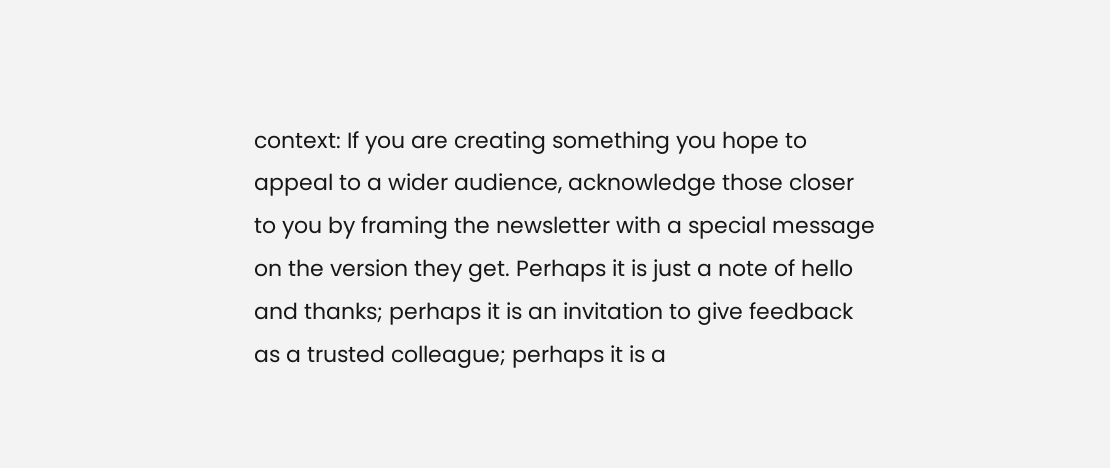context: If you are creating something you hope to appeal to a wider audience, acknowledge those closer to you by framing the newsletter with a special message on the version they get. Perhaps it is just a note of hello and thanks; perhaps it is an invitation to give feedback as a trusted colleague; perhaps it is a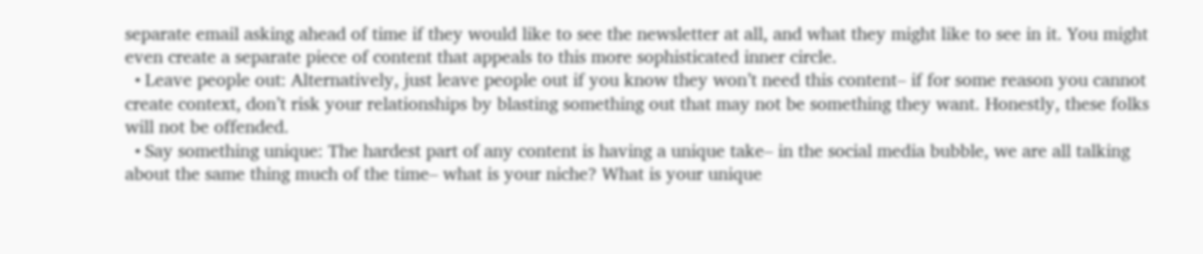separate email asking ahead of time if they would like to see the newsletter at all, and what they might like to see in it. You might even create a separate piece of content that appeals to this more sophisticated inner circle.
  • Leave people out: Alternatively, just leave people out if you know they won’t need this content– if for some reason you cannot create context, don’t risk your relationships by blasting something out that may not be something they want. Honestly, these folks will not be offended.
  • Say something unique: The hardest part of any content is having a unique take– in the social media bubble, we are all talking about the same thing much of the time– what is your niche? What is your unique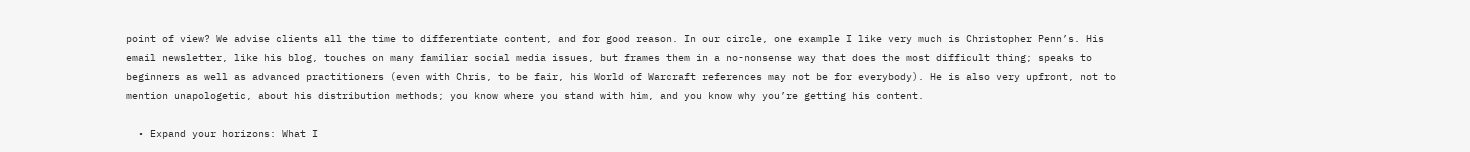point of view? We advise clients all the time to differentiate content, and for good reason. In our circle, one example I like very much is Christopher Penn’s. His email newsletter, like his blog, touches on many familiar social media issues, but frames them in a no-nonsense way that does the most difficult thing; speaks to beginners as well as advanced practitioners (even with Chris, to be fair, his World of Warcraft references may not be for everybody). He is also very upfront, not to mention unapologetic, about his distribution methods; you know where you stand with him, and you know why you’re getting his content.

  • Expand your horizons: What I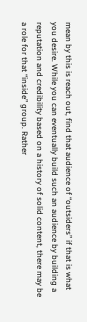mean by this is reach out, find that audience of “outsiders” if that is what you desire. While you can eventually build such an audience by building a reputation and credibility based on a history of solid content, there may be a role for that “inside” group. Rather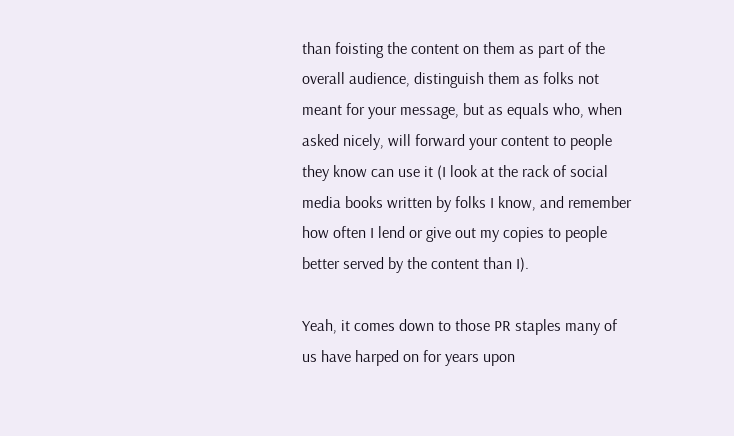than foisting the content on them as part of the overall audience, distinguish them as folks not meant for your message, but as equals who, when asked nicely, will forward your content to people they know can use it (I look at the rack of social media books written by folks I know, and remember how often I lend or give out my copies to people better served by the content than I).

Yeah, it comes down to those PR staples many of us have harped on for years upon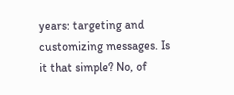years: targeting and customizing messages. Is it that simple? No, of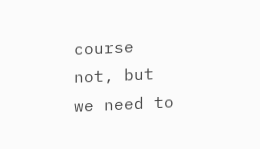course not, but we need to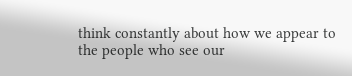think constantly about how we appear to the people who see our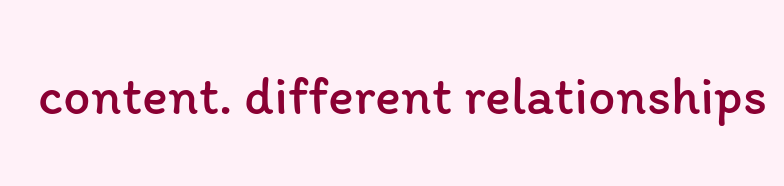content. different relationships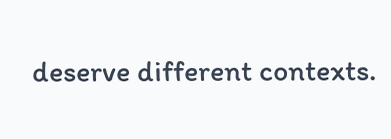deserve different contexts.